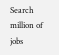Search million of jobs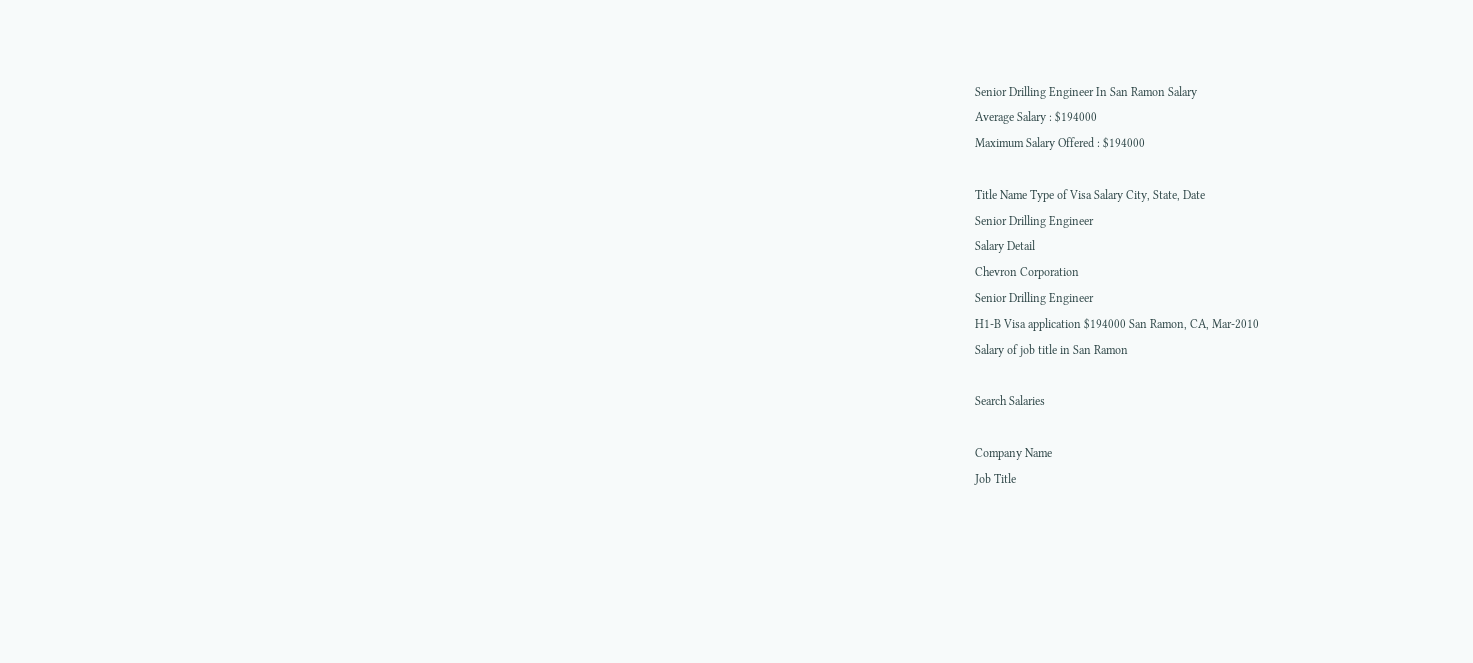Senior Drilling Engineer In San Ramon Salary
Average Salary : $194000
Maximum Salary Offered : $194000

Title Name Type of Visa Salary City, State, Date
Senior Drilling Engineer
Salary Detail
Chevron Corporation
Senior Drilling Engineer
H1-B Visa application $194000 San Ramon, CA, Mar-2010
Salary of job title in San Ramon

Search Salaries

Company Name
Job Title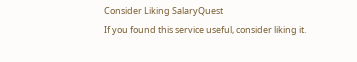Consider Liking SalaryQuest
If you found this service useful, consider liking it.